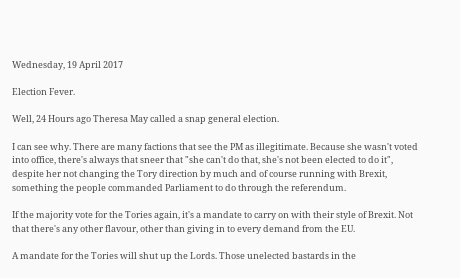Wednesday, 19 April 2017

Election Fever.

Well, 24 Hours ago Theresa May called a snap general election.

I can see why. There are many factions that see the PM as illegitimate. Because she wasn't voted into office, there's always that sneer that "she can't do that, she's not been elected to do it", despite her not changing the Tory direction by much and of course running with Brexit, something the people commanded Parliament to do through the referendum.

If the majority vote for the Tories again, it's a mandate to carry on with their style of Brexit. Not that there's any other flavour, other than giving in to every demand from the EU.

A mandate for the Tories will shut up the Lords. Those unelected bastards in the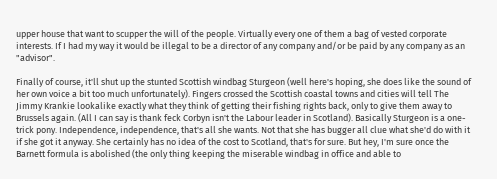upper house that want to scupper the will of the people. Virtually every one of them a bag of vested corporate interests. If I had my way it would be illegal to be a director of any company and/or be paid by any company as an "advisor".

Finally of course, it'll shut up the stunted Scottish windbag Sturgeon (well here's hoping, she does like the sound of her own voice a bit too much unfortunately). Fingers crossed the Scottish coastal towns and cities will tell The Jimmy Krankie lookalike exactly what they think of getting their fishing rights back, only to give them away to Brussels again. (All I can say is thank feck Corbyn isn't the Labour leader in Scotland). Basically Sturgeon is a one-trick pony. Independence, independence, that's all she wants. Not that she has bugger all clue what she'd do with it if she got it anyway. She certainly has no idea of the cost to Scotland, that's for sure. But hey, I'm sure once the Barnett formula is abolished (the only thing keeping the miserable windbag in office and able to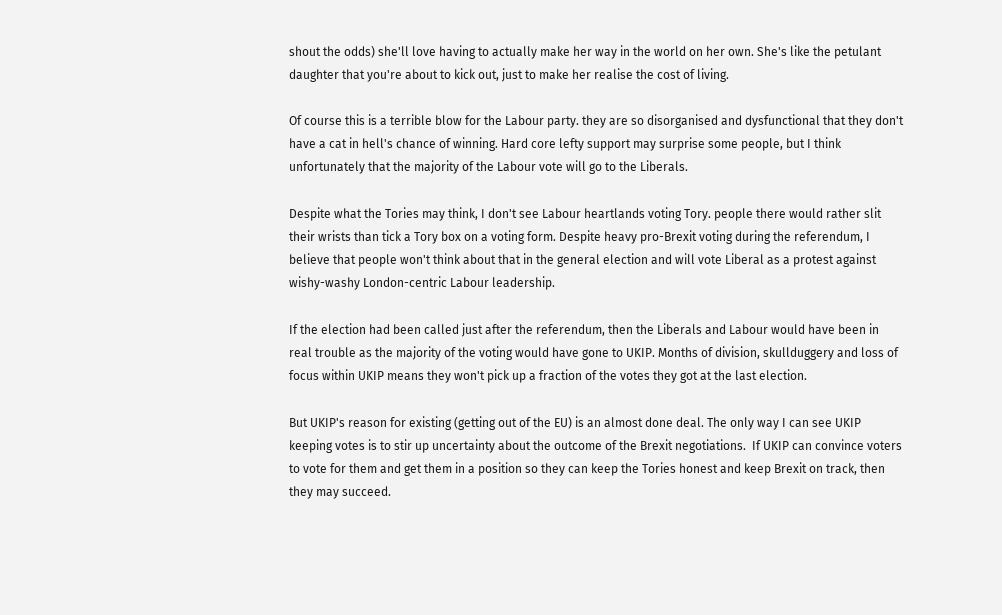shout the odds) she'll love having to actually make her way in the world on her own. She's like the petulant daughter that you're about to kick out, just to make her realise the cost of living.

Of course this is a terrible blow for the Labour party. they are so disorganised and dysfunctional that they don't have a cat in hell's chance of winning. Hard core lefty support may surprise some people, but I think unfortunately that the majority of the Labour vote will go to the Liberals.

Despite what the Tories may think, I don't see Labour heartlands voting Tory. people there would rather slit their wrists than tick a Tory box on a voting form. Despite heavy pro-Brexit voting during the referendum, I believe that people won't think about that in the general election and will vote Liberal as a protest against wishy-washy London-centric Labour leadership.

If the election had been called just after the referendum, then the Liberals and Labour would have been in real trouble as the majority of the voting would have gone to UKIP. Months of division, skullduggery and loss of focus within UKIP means they won't pick up a fraction of the votes they got at the last election.

But UKIP's reason for existing (getting out of the EU) is an almost done deal. The only way I can see UKIP keeping votes is to stir up uncertainty about the outcome of the Brexit negotiations.  If UKIP can convince voters to vote for them and get them in a position so they can keep the Tories honest and keep Brexit on track, then they may succeed.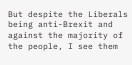But despite the Liberals being anti-Brexit and against the majority of the people, I see them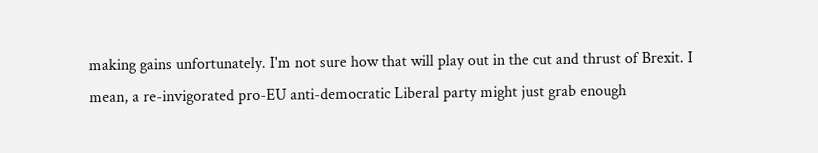making gains unfortunately. I'm not sure how that will play out in the cut and thrust of Brexit. I mean, a re-invigorated pro-EU anti-democratic Liberal party might just grab enough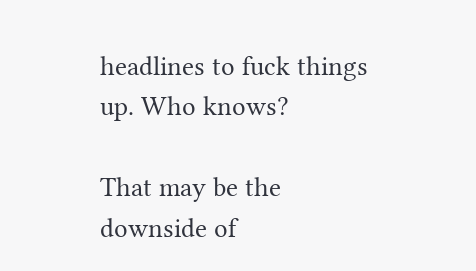headlines to fuck things up. Who knows?

That may be the downside of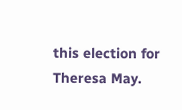this election for Theresa May.